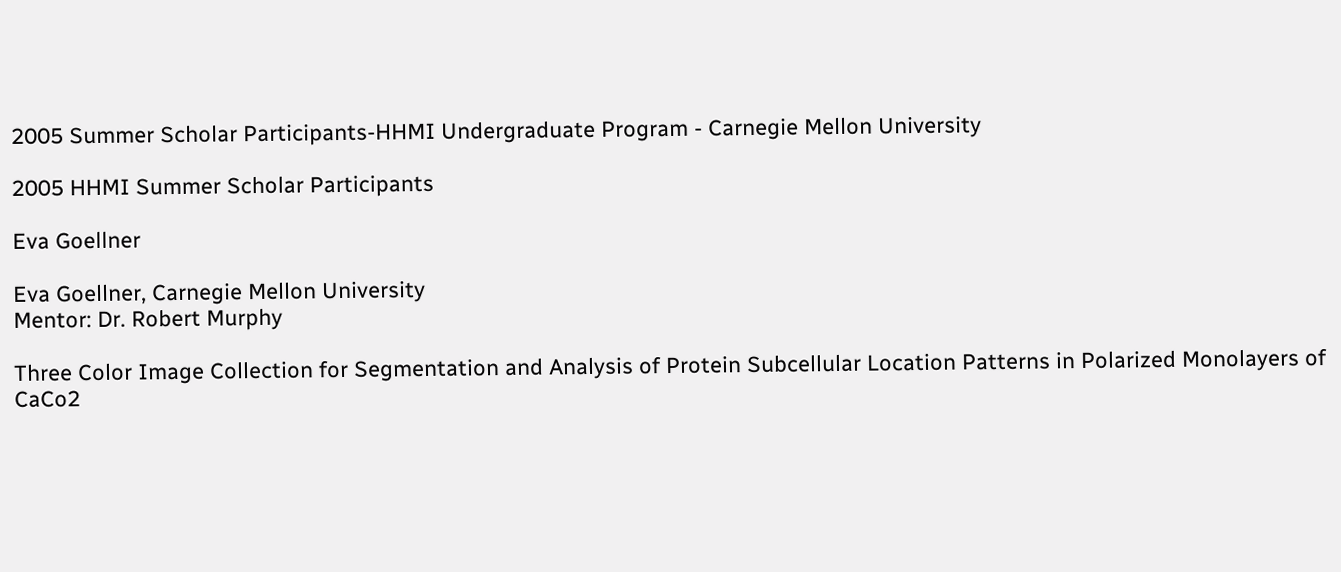2005 Summer Scholar Participants-HHMI Undergraduate Program - Carnegie Mellon University

2005 HHMI Summer Scholar Participants

Eva Goellner

Eva Goellner, Carnegie Mellon University
Mentor: Dr. Robert Murphy

Three Color Image Collection for Segmentation and Analysis of Protein Subcellular Location Patterns in Polarized Monolayers of CaCo2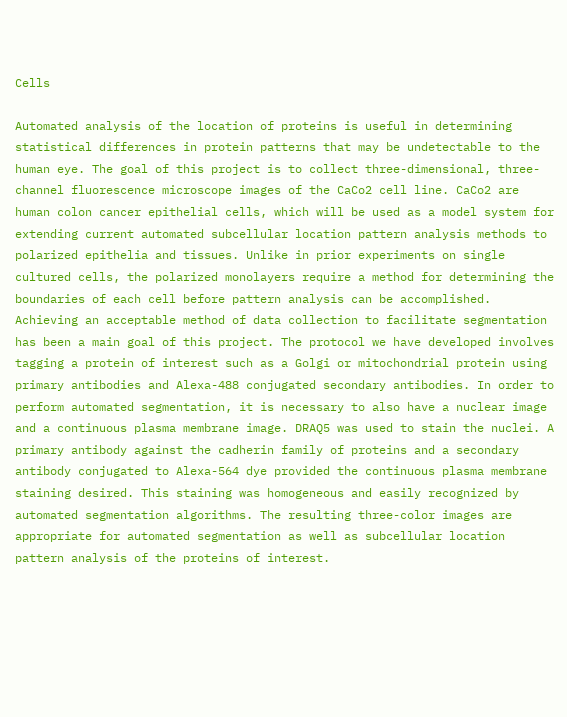Cells

Automated analysis of the location of proteins is useful in determining statistical differences in protein patterns that may be undetectable to the human eye. The goal of this project is to collect three-dimensional, three-channel fluorescence microscope images of the CaCo2 cell line. CaCo2 are human colon cancer epithelial cells, which will be used as a model system for extending current automated subcellular location pattern analysis methods to polarized epithelia and tissues. Unlike in prior experiments on single cultured cells, the polarized monolayers require a method for determining the boundaries of each cell before pattern analysis can be accomplished. Achieving an acceptable method of data collection to facilitate segmentation has been a main goal of this project. The protocol we have developed involves tagging a protein of interest such as a Golgi or mitochondrial protein using primary antibodies and Alexa-488 conjugated secondary antibodies. In order to perform automated segmentation, it is necessary to also have a nuclear image and a continuous plasma membrane image. DRAQ5 was used to stain the nuclei. A primary antibody against the cadherin family of proteins and a secondary antibody conjugated to Alexa-564 dye provided the continuous plasma membrane staining desired. This staining was homogeneous and easily recognized by automated segmentation algorithms. The resulting three-color images are appropriate for automated segmentation as well as subcellular location pattern analysis of the proteins of interest.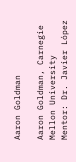Aaron Goldman

Aaron Goldman, Carnegie Mellon University
Mentor: Dr. Javier López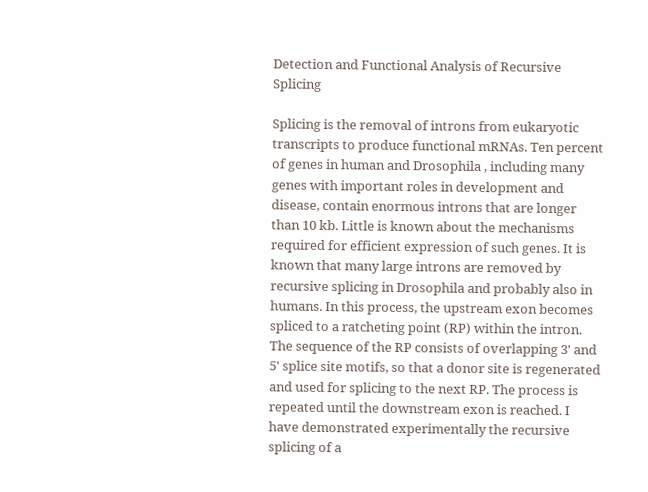Detection and Functional Analysis of Recursive Splicing

Splicing is the removal of introns from eukaryotic transcripts to produce functional mRNAs. Ten percent of genes in human and Drosophila , including many genes with important roles in development and disease, contain enormous introns that are longer than 10 kb. Little is known about the mechanisms required for efficient expression of such genes. It is known that many large introns are removed by recursive splicing in Drosophila and probably also in humans. In this process, the upstream exon becomes spliced to a ratcheting point (RP) within the intron. The sequence of the RP consists of overlapping 3' and 5' splice site motifs, so that a donor site is regenerated and used for splicing to the next RP. The process is repeated until the downstream exon is reached. I have demonstrated experimentally the recursive splicing of a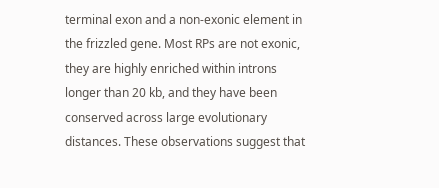terminal exon and a non-exonic element in the frizzled gene. Most RPs are not exonic, they are highly enriched within introns longer than 20 kb, and they have been conserved across large evolutionary distances. These observations suggest that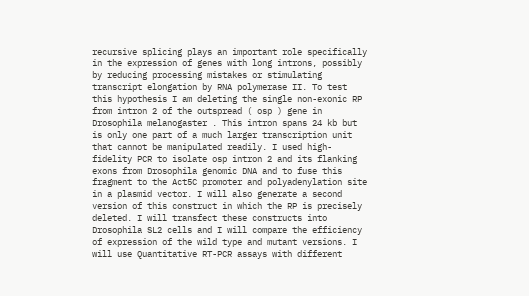recursive splicing plays an important role specifically in the expression of genes with long introns, possibly by reducing processing mistakes or stimulating transcript elongation by RNA polymerase II. To test this hypothesis I am deleting the single non-exonic RP from intron 2 of the outspread ( osp ) gene in Drosophila melanogaster . This intron spans 24 kb but is only one part of a much larger transcription unit that cannot be manipulated readily. I used high-fidelity PCR to isolate osp intron 2 and its flanking exons from Drosophila genomic DNA and to fuse this fragment to the Act5C promoter and polyadenylation site in a plasmid vector. I will also generate a second version of this construct in which the RP is precisely deleted. I will transfect these constructs into Drosophila SL2 cells and I will compare the efficiency of expression of the wild type and mutant versions. I will use Quantitative RT-PCR assays with different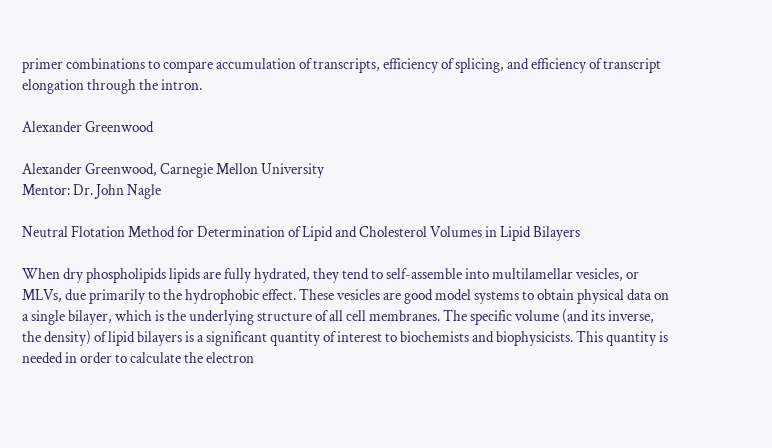primer combinations to compare accumulation of transcripts, efficiency of splicing, and efficiency of transcript elongation through the intron.

Alexander Greenwood

Alexander Greenwood, Carnegie Mellon University
Mentor: Dr. John Nagle

Neutral Flotation Method for Determination of Lipid and Cholesterol Volumes in Lipid Bilayers

When dry phospholipids lipids are fully hydrated, they tend to self-assemble into multilamellar vesicles, or MLVs, due primarily to the hydrophobic effect. These vesicles are good model systems to obtain physical data on a single bilayer, which is the underlying structure of all cell membranes. The specific volume (and its inverse, the density) of lipid bilayers is a significant quantity of interest to biochemists and biophysicists. This quantity is needed in order to calculate the electron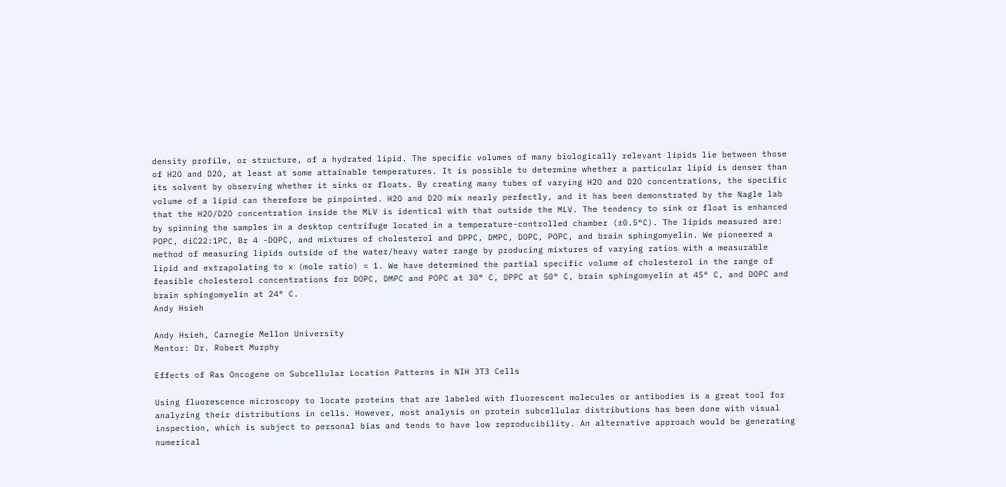density profile, or structure, of a hydrated lipid. The specific volumes of many biologically relevant lipids lie between those of H2O and D2O, at least at some attainable temperatures. It is possible to determine whether a particular lipid is denser than its solvent by observing whether it sinks or floats. By creating many tubes of varying H2O and D2O concentrations, the specific volume of a lipid can therefore be pinpointed. H2O and D2O mix nearly perfectly, and it has been demonstrated by the Nagle lab that the H2O/D2O concentration inside the MLV is identical with that outside the MLV. The tendency to sink or float is enhanced by spinning the samples in a desktop centrifuge located in a temperature-controlled chamber (±0.5°C). The lipids measured are: POPC, diC22:1PC, Br 4 -DOPC, and mixtures of cholesterol and DPPC, DMPC, DOPC, POPC, and brain sphingomyelin. We pioneered a method of measuring lipids outside of the water/heavy water range by producing mixtures of varying ratios with a measurable lipid and extrapolating to x (mole ratio) = 1. We have determined the partial specific volume of cholesterol in the range of feasible cholesterol concentrations for DOPC, DMPC and POPC at 30° C, DPPC at 50° C, brain sphingomyelin at 45° C, and DOPC and brain sphingomyelin at 24° C.
Andy Hsieh

Andy Hsieh, Carnegie Mellon University
Mentor: Dr. Robert Murphy

Effects of Ras Oncogene on Subcellular Location Patterns in NIH 3T3 Cells

Using fluorescence microscopy to locate proteins that are labeled with fluorescent molecules or antibodies is a great tool for analyzing their distributions in cells. However, most analysis on protein subcellular distributions has been done with visual inspection, which is subject to personal bias and tends to have low reproducibility. An alternative approach would be generating numerical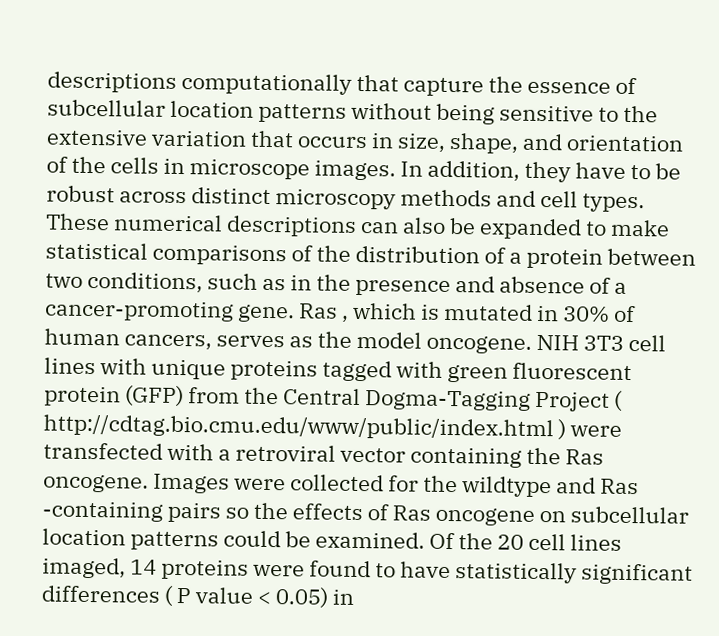descriptions computationally that capture the essence of subcellular location patterns without being sensitive to the extensive variation that occurs in size, shape, and orientation of the cells in microscope images. In addition, they have to be robust across distinct microscopy methods and cell types. These numerical descriptions can also be expanded to make statistical comparisons of the distribution of a protein between two conditions, such as in the presence and absence of a cancer-promoting gene. Ras , which is mutated in 30% of human cancers, serves as the model oncogene. NIH 3T3 cell lines with unique proteins tagged with green fluorescent protein (GFP) from the Central Dogma-Tagging Project ( http://cdtag.bio.cmu.edu/www/public/index.html ) were transfected with a retroviral vector containing the Ras oncogene. Images were collected for the wildtype and Ras -containing pairs so the effects of Ras oncogene on subcellular location patterns could be examined. Of the 20 cell lines imaged, 14 proteins were found to have statistically significant differences ( P value < 0.05) in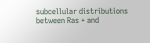subcellular distributions between Ras + and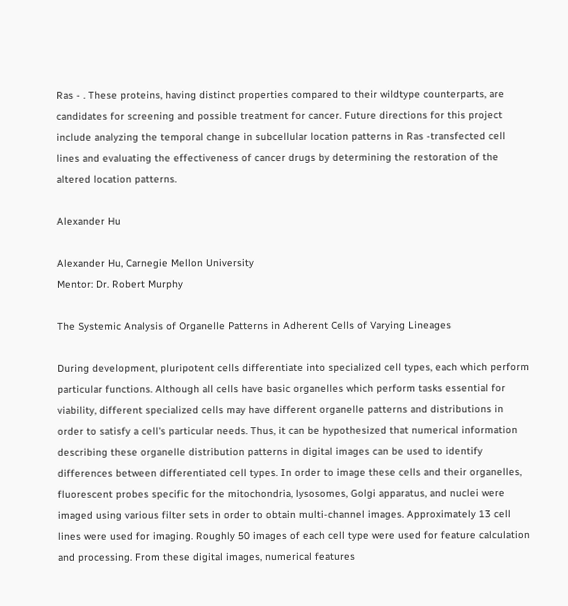Ras - . These proteins, having distinct properties compared to their wildtype counterparts, are candidates for screening and possible treatment for cancer. Future directions for this project include analyzing the temporal change in subcellular location patterns in Ras -transfected cell lines and evaluating the effectiveness of cancer drugs by determining the restoration of the altered location patterns.

Alexander Hu

Alexander Hu, Carnegie Mellon University
Mentor: Dr. Robert Murphy

The Systemic Analysis of Organelle Patterns in Adherent Cells of Varying Lineages

During development, pluripotent cells differentiate into specialized cell types, each which perform particular functions. Although all cells have basic organelles which perform tasks essential for viability, different specialized cells may have different organelle patterns and distributions in order to satisfy a cell's particular needs. Thus, it can be hypothesized that numerical information describing these organelle distribution patterns in digital images can be used to identify differences between differentiated cell types. In order to image these cells and their organelles, fluorescent probes specific for the mitochondria, lysosomes, Golgi apparatus, and nuclei were imaged using various filter sets in order to obtain multi-channel images. Approximately 13 cell lines were used for imaging. Roughly 50 images of each cell type were used for feature calculation and processing. From these digital images, numerical features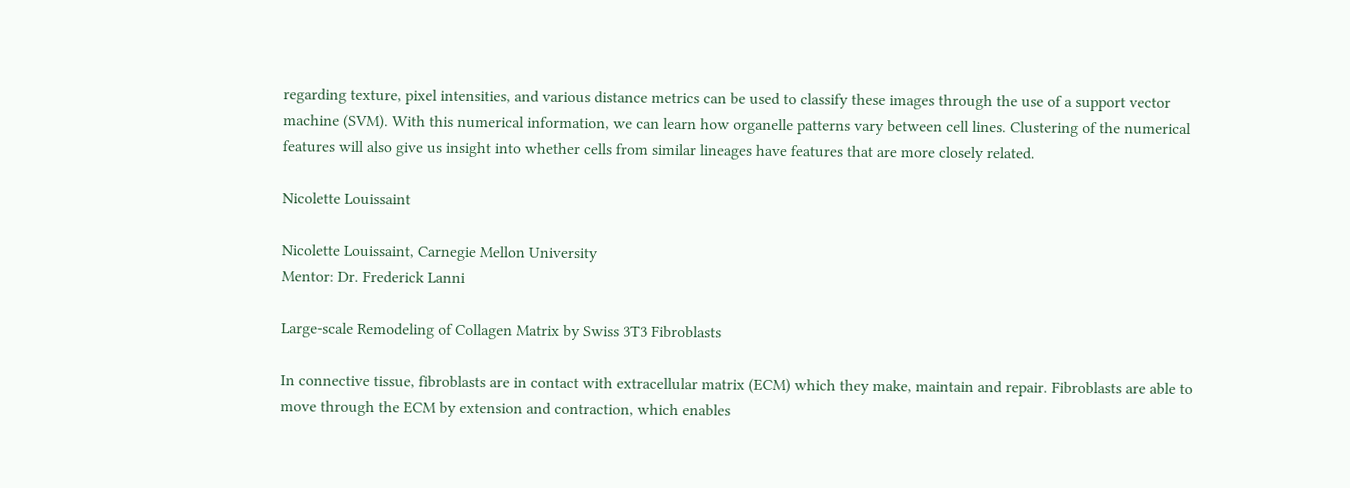regarding texture, pixel intensities, and various distance metrics can be used to classify these images through the use of a support vector machine (SVM). With this numerical information, we can learn how organelle patterns vary between cell lines. Clustering of the numerical features will also give us insight into whether cells from similar lineages have features that are more closely related.

Nicolette Louissaint

Nicolette Louissaint, Carnegie Mellon University
Mentor: Dr. Frederick Lanni

Large-scale Remodeling of Collagen Matrix by Swiss 3T3 Fibroblasts

In connective tissue, fibroblasts are in contact with extracellular matrix (ECM) which they make, maintain and repair. Fibroblasts are able to move through the ECM by extension and contraction, which enables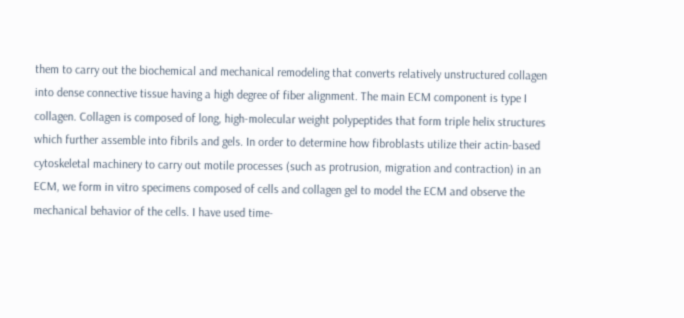them to carry out the biochemical and mechanical remodeling that converts relatively unstructured collagen into dense connective tissue having a high degree of fiber alignment. The main ECM component is type I collagen. Collagen is composed of long, high-molecular weight polypeptides that form triple helix structures which further assemble into fibrils and gels. In order to determine how fibroblasts utilize their actin-based cytoskeletal machinery to carry out motile processes (such as protrusion, migration and contraction) in an ECM, we form in vitro specimens composed of cells and collagen gel to model the ECM and observe the mechanical behavior of the cells. I have used time-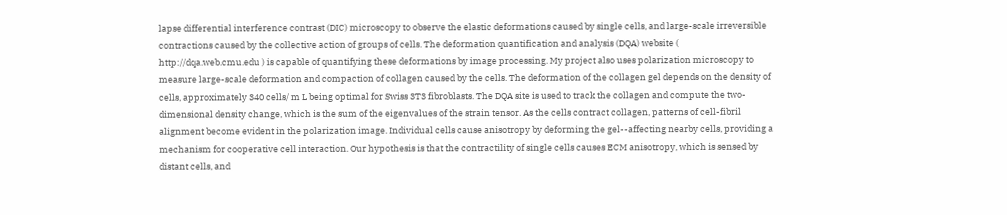lapse differential interference contrast (DIC) microscopy to observe the elastic deformations caused by single cells, and large-scale irreversible contractions caused by the collective action of groups of cells. The deformation quantification and analysis (DQA) website ( http://dqa.web.cmu.edu ) is capable of quantifying these deformations by image processing. My project also uses polarization microscopy to measure large-scale deformation and compaction of collagen caused by the cells. The deformation of the collagen gel depends on the density of cells, approximately 340 cells/ m L being optimal for Swiss 3T3 fibroblasts. The DQA site is used to track the collagen and compute the two-dimensional density change, which is the sum of the eigenvalues of the strain tensor. As the cells contract collagen, patterns of cell-fibril alignment become evident in the polarization image. Individual cells cause anisotropy by deforming the gel--affecting nearby cells, providing a mechanism for cooperative cell interaction. Our hypothesis is that the contractility of single cells causes ECM anisotropy, which is sensed by distant cells, and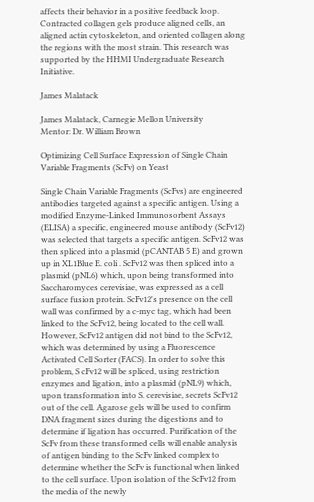affects their behavior in a positive feedback loop. Contracted collagen gels produce aligned cells, an aligned actin cytoskeleton, and oriented collagen along the regions with the most strain. This research was supported by the HHMI Undergraduate Research Initiative.

James Malatack

James Malatack, Carnegie Mellon University
Mentor: Dr. William Brown

Optimizing Cell Surface Expression of Single Chain Variable Fragments (ScFv) on Yeast

Single Chain Variable Fragments (ScFvs) are engineered antibodies targeted against a specific antigen. Using a modified Enzyme-Linked Immunosorbent Assays (ELISA) a specific, engineered mouse antibody (ScFv12) was selected that targets a specific antigen. ScFv12 was then spliced into a plasmid (pCANTAB 5 E) and grown up in XL1Blue E. coli . ScFv12 was then spliced into a plasmid (pNL6) which, upon being transformed into Saccharomyces cerevisiae, was expressed as a cell surface fusion protein. ScFv12's presence on the cell wall was confirmed by a c-myc tag, which had been linked to the ScFv12, being located to the cell wall. However, ScFv12 antigen did not bind to the ScFv12, which was determined by using a Fluorescence Activated Cell Sorter (FACS). In order to solve this problem, S cFv12 will be spliced, using restriction enzymes and ligation, into a plasmid (pNL9) which, upon transformation into S. cerevisiae, secrets ScFv12 out of the cell. Agarose gels will be used to confirm DNA fragment sizes during the digestions and to determine if ligation has occurred. Purification of the ScFv from these transformed cells will enable analysis of antigen binding to the ScFv linked complex to determine whether the ScFv is functional when linked to the cell surface. Upon isolation of the ScFv12 from the media of the newly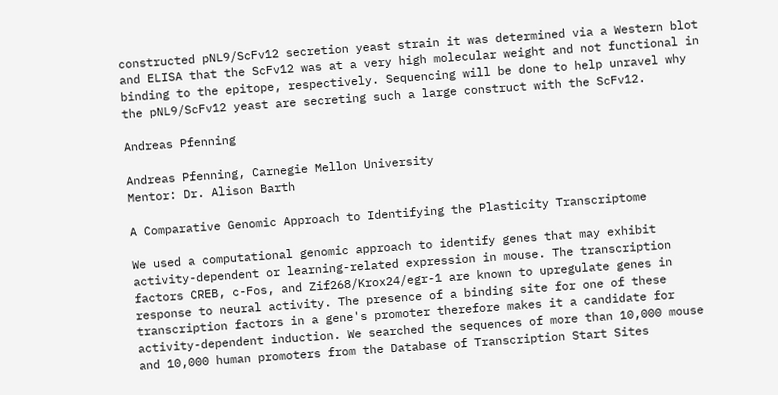constructed pNL9/ScFv12 secretion yeast strain it was determined via a Western blot and ELISA that the ScFv12 was at a very high molecular weight and not functional in binding to the epitope, respectively. Sequencing will be done to help unravel why the pNL9/ScFv12 yeast are secreting such a large construct with the ScFv12.

Andreas Pfenning

Andreas Pfenning, Carnegie Mellon University
Mentor: Dr. Alison Barth

A Comparative Genomic Approach to Identifying the Plasticity Transcriptome

We used a computational genomic approach to identify genes that may exhibit activity-dependent or learning-related expression in mouse. The transcription factors CREB, c-Fos, and Zif268/Krox24/egr-1 are known to upregulate genes in response to neural activity. The presence of a binding site for one of these transcription factors in a gene's promoter therefore makes it a candidate for activity-dependent induction. We searched the sequences of more than 10,000 mouse and 10,000 human promoters from the Database of Transcription Start Sites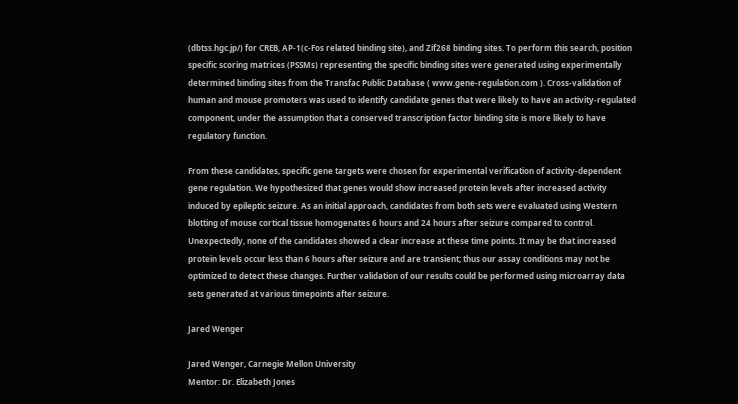(dbtss.hgc.jp/) for CREB, AP-1(c-Fos related binding site), and Zif268 binding sites. To perform this search, position specific scoring matrices (PSSMs) representing the specific binding sites were generated using experimentally determined binding sites from the Transfac Public Database ( www.gene-regulation.com ). Cross-validation of human and mouse promoters was used to identify candidate genes that were likely to have an activity-regulated component, under the assumption that a conserved transcription factor binding site is more likely to have regulatory function.

From these candidates, specific gene targets were chosen for experimental verification of activity-dependent gene regulation. We hypothesized that genes would show increased protein levels after increased activity induced by epileptic seizure. As an initial approach, candidates from both sets were evaluated using Western blotting of mouse cortical tissue homogenates 6 hours and 24 hours after seizure compared to control. Unexpectedly, none of the candidates showed a clear increase at these time points. It may be that increased protein levels occur less than 6 hours after seizure and are transient; thus our assay conditions may not be optimized to detect these changes. Further validation of our results could be performed using microarray data sets generated at various timepoints after seizure.

Jared Wenger

Jared Wenger, Carnegie Mellon University
Mentor: Dr. Elizabeth Jones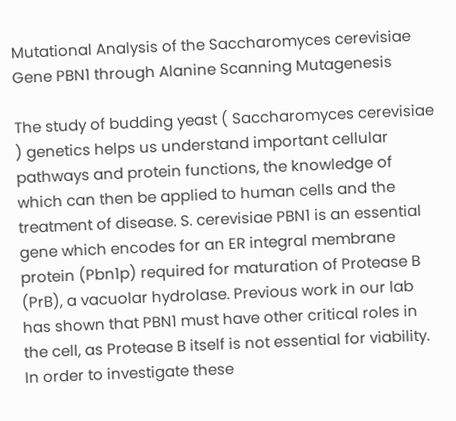Mutational Analysis of the Saccharomyces cerevisiae Gene PBN1 through Alanine Scanning Mutagenesis

The study of budding yeast ( Saccharomyces cerevisiae ) genetics helps us understand important cellular pathways and protein functions, the knowledge of which can then be applied to human cells and the treatment of disease. S. cerevisiae PBN1 is an essential gene which encodes for an ER integral membrane protein (Pbn1p) required for maturation of Protease B (PrB), a vacuolar hydrolase. Previous work in our lab has shown that PBN1 must have other critical roles in the cell, as Protease B itself is not essential for viability. In order to investigate these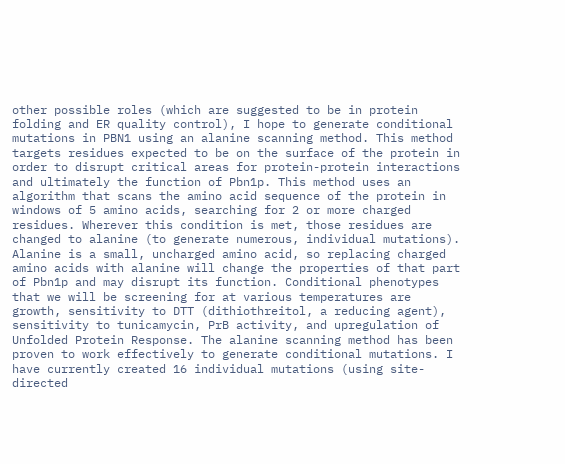other possible roles (which are suggested to be in protein folding and ER quality control), I hope to generate conditional mutations in PBN1 using an alanine scanning method. This method targets residues expected to be on the surface of the protein in order to disrupt critical areas for protein-protein interactions and ultimately the function of Pbn1p. This method uses an algorithm that scans the amino acid sequence of the protein in windows of 5 amino acids, searching for 2 or more charged residues. Wherever this condition is met, those residues are changed to alanine (to generate numerous, individual mutations). Alanine is a small, uncharged amino acid, so replacing charged amino acids with alanine will change the properties of that part of Pbn1p and may disrupt its function. Conditional phenotypes that we will be screening for at various temperatures are growth, sensitivity to DTT (dithiothreitol, a reducing agent), sensitivity to tunicamycin, PrB activity, and upregulation of Unfolded Protein Response. The alanine scanning method has been proven to work effectively to generate conditional mutations. I have currently created 16 individual mutations (using site-directed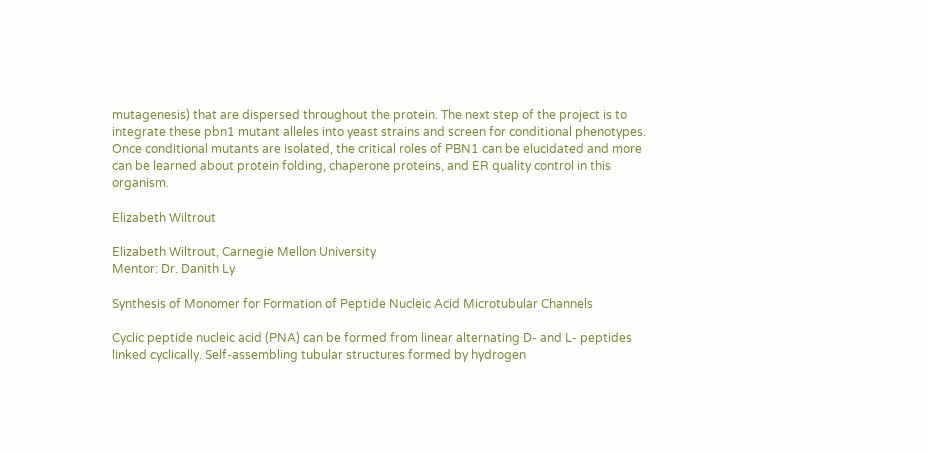mutagenesis) that are dispersed throughout the protein. The next step of the project is to integrate these pbn1 mutant alleles into yeast strains and screen for conditional phenotypes. Once conditional mutants are isolated, the critical roles of PBN1 can be elucidated and more can be learned about protein folding, chaperone proteins, and ER quality control in this organism.

Elizabeth Wiltrout

Elizabeth Wiltrout, Carnegie Mellon University
Mentor: Dr. Danith Ly

Synthesis of Monomer for Formation of Peptide Nucleic Acid Microtubular Channels

Cyclic peptide nucleic acid (PNA) can be formed from linear alternating D- and L- peptides linked cyclically. Self-assembling tubular structures formed by hydrogen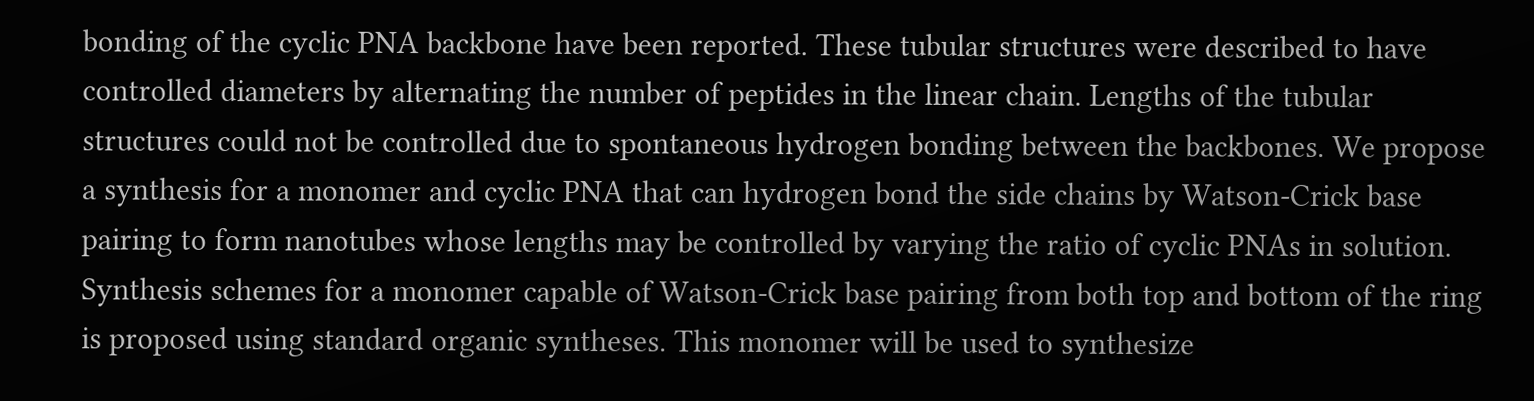bonding of the cyclic PNA backbone have been reported. These tubular structures were described to have controlled diameters by alternating the number of peptides in the linear chain. Lengths of the tubular structures could not be controlled due to spontaneous hydrogen bonding between the backbones. We propose a synthesis for a monomer and cyclic PNA that can hydrogen bond the side chains by Watson-Crick base pairing to form nanotubes whose lengths may be controlled by varying the ratio of cyclic PNAs in solution. Synthesis schemes for a monomer capable of Watson-Crick base pairing from both top and bottom of the ring is proposed using standard organic syntheses. This monomer will be used to synthesize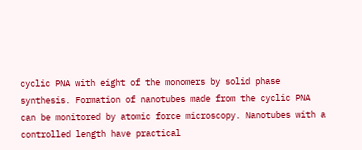cyclic PNA with eight of the monomers by solid phase synthesis. Formation of nanotubes made from the cyclic PNA can be monitored by atomic force microscopy. Nanotubes with a controlled length have practical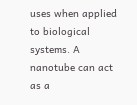uses when applied to biological systems. A nanotube can act as a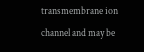transmembrane ion channel and may be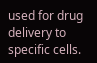used for drug delivery to specific cells.